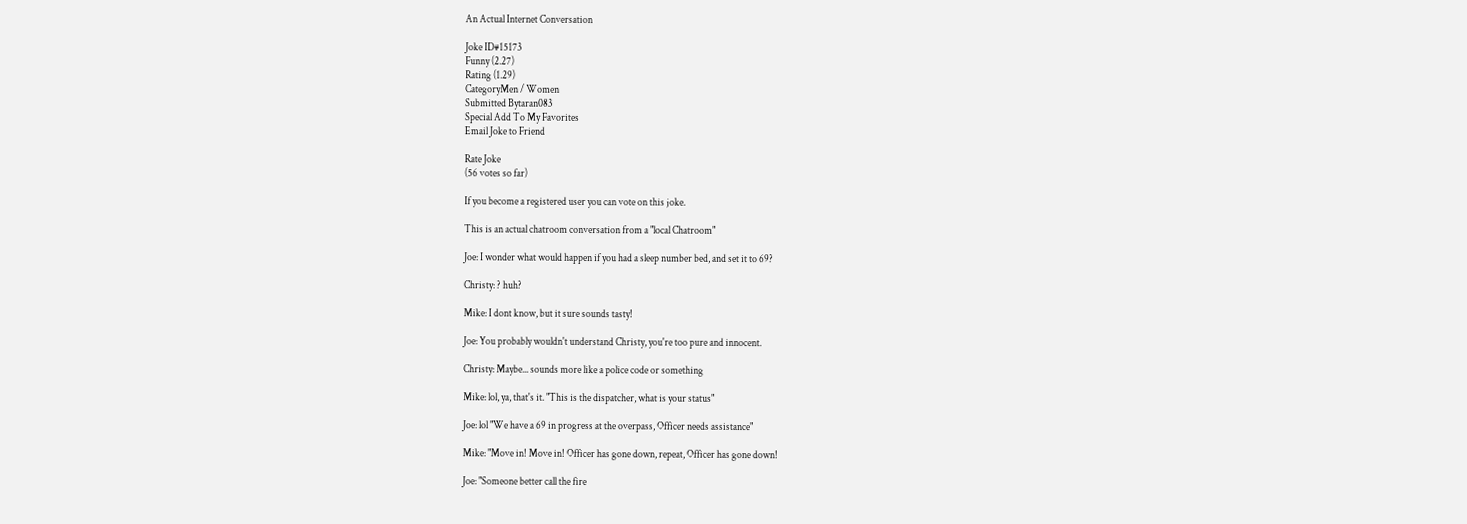An Actual Internet Conversation

Joke ID#15173
Funny (2.27)
Rating (1.29)
CategoryMen / Women
Submitted Bytaran083
Special Add To My Favorites
Email Joke to Friend

Rate Joke
(56 votes so far)

If you become a registered user you can vote on this joke.

This is an actual chatroom conversation from a "local Chatroom"

Joe: I wonder what would happen if you had a sleep number bed, and set it to 69?

Christy: ? huh?

Mike: I dont know, but it sure sounds tasty!

Joe: You probably wouldn't understand Christy, you're too pure and innocent.

Christy: Maybe... sounds more like a police code or something

Mike: lol, ya, that's it. "This is the dispatcher, what is your status"

Joe: lol "We have a 69 in progress at the overpass, Officer needs assistance"

Mike: "Move in! Move in! Officer has gone down, repeat, Officer has gone down!

Joe: "Someone better call the fire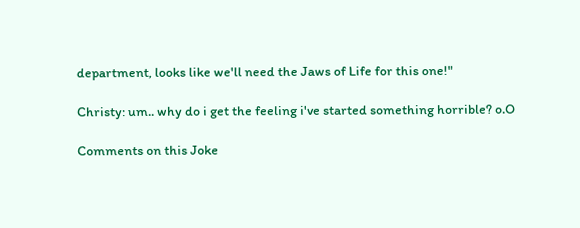department, looks like we'll need the Jaws of Life for this one!"

Christy: um.. why do i get the feeling i've started something horrible? o.O

Comments on this Joke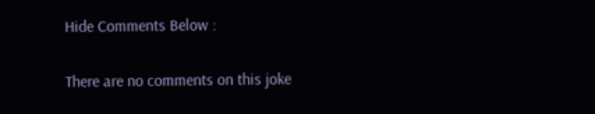Hide Comments Below :

There are no comments on this joke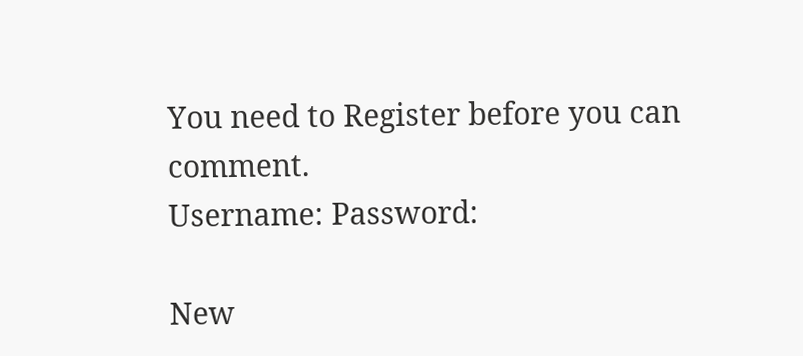You need to Register before you can comment.
Username: Password:

New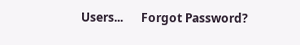Users...      Forgot Password?